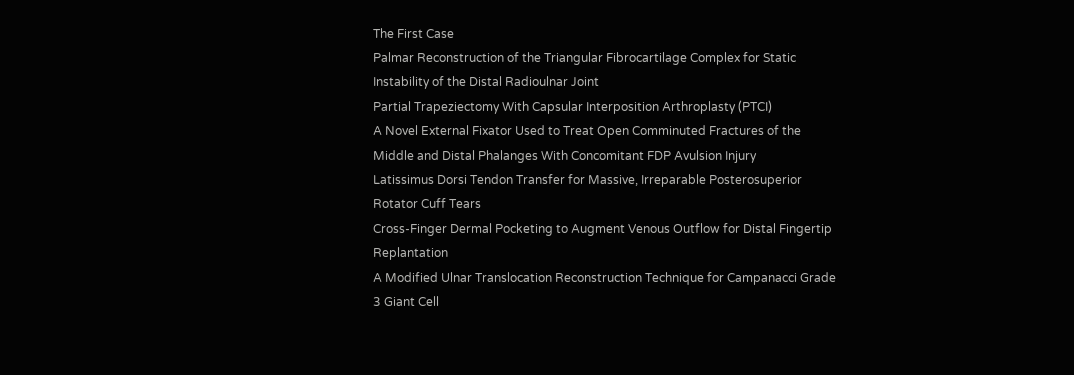The First Case
Palmar Reconstruction of the Triangular Fibrocartilage Complex for Static Instability of the Distal Radioulnar Joint
Partial Trapeziectomy With Capsular Interposition Arthroplasty (PTCI)
A Novel External Fixator Used to Treat Open Comminuted Fractures of the Middle and Distal Phalanges With Concomitant FDP Avulsion Injury
Latissimus Dorsi Tendon Transfer for Massive, Irreparable Posterosuperior Rotator Cuff Tears
Cross-Finger Dermal Pocketing to Augment Venous Outflow for Distal Fingertip Replantation
A Modified Ulnar Translocation Reconstruction Technique for Campanacci Grade 3 Giant Cell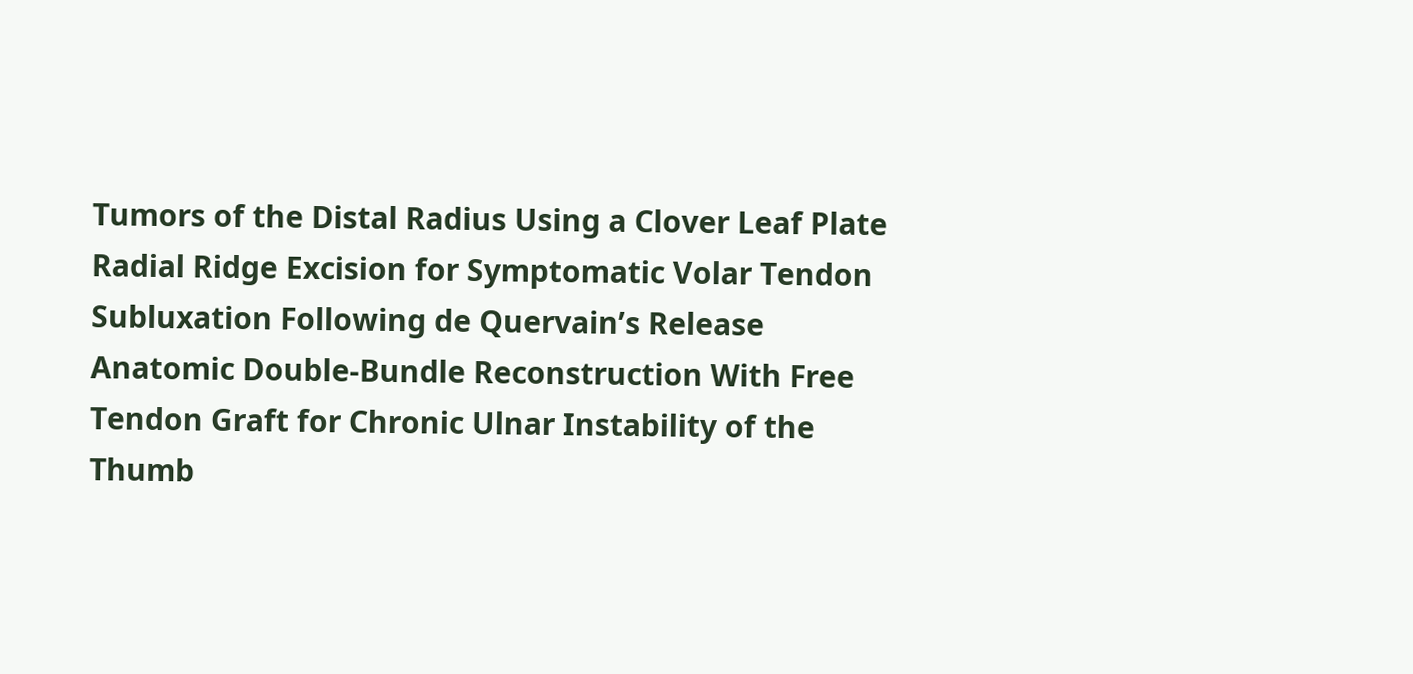Tumors of the Distal Radius Using a Clover Leaf Plate
Radial Ridge Excision for Symptomatic Volar Tendon Subluxation Following de Quervain’s Release
Anatomic Double-Bundle Reconstruction With Free Tendon Graft for Chronic Ulnar Instability of the Thumb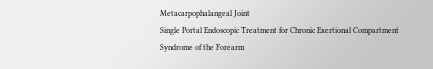Metacarpophalangeal Joint
Single Portal Endoscopic Treatment for Chronic Exertional Compartment Syndrome of the Forearm